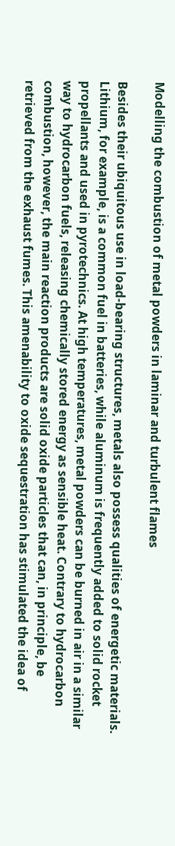Modelling the combustion of metal powders in laminar and turbulent flames

Besides their ubiquitous use in load-bearing structures, metals also possess qualities of energetic materials. Lithium, for example, is a common fuel in batteries, while aluminum is frequently added to solid rocket propellants and used in pyrotechnics. At high temperatures, metal powders can be burned in air in a similar way to hydrocarbon fuels, releasing chemically stored energy as sensible heat. Contrary to hydrocarbon combustion, however, the main reaction products are solid oxide particles that can, in principle, be retrieved from the exhaust fumes. This amenability to oxide sequestration has stimulated the idea of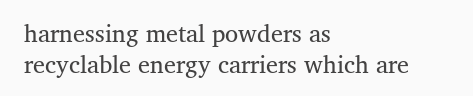harnessing metal powders as recyclable energy carriers which are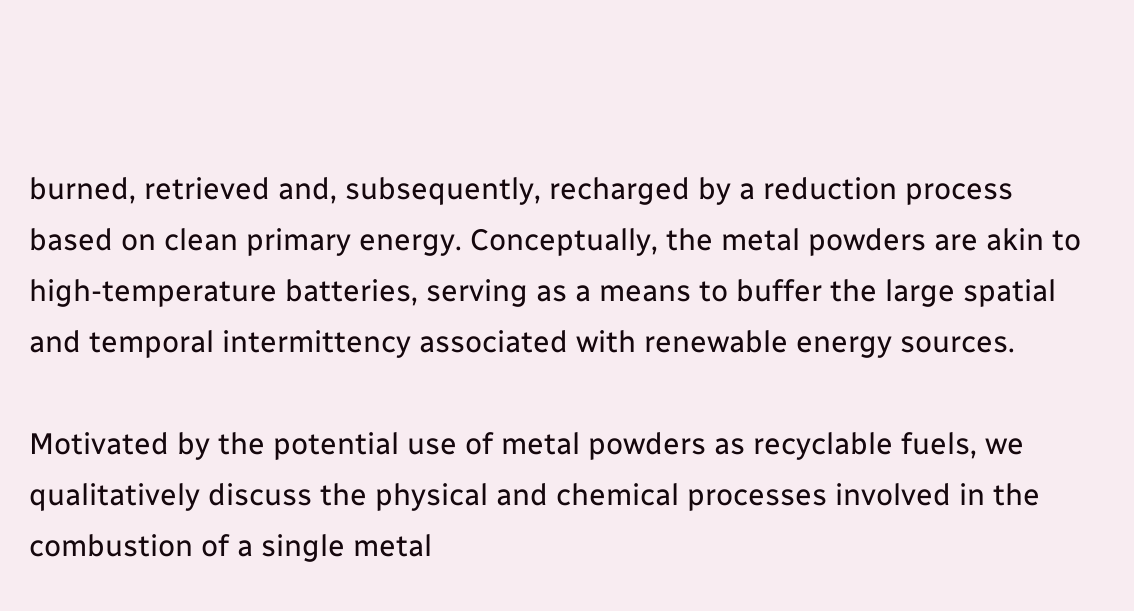burned, retrieved and, subsequently, recharged by a reduction process based on clean primary energy. Conceptually, the metal powders are akin to high-temperature batteries, serving as a means to buffer the large spatial and temporal intermittency associated with renewable energy sources.

Motivated by the potential use of metal powders as recyclable fuels, we qualitatively discuss the physical and chemical processes involved in the combustion of a single metal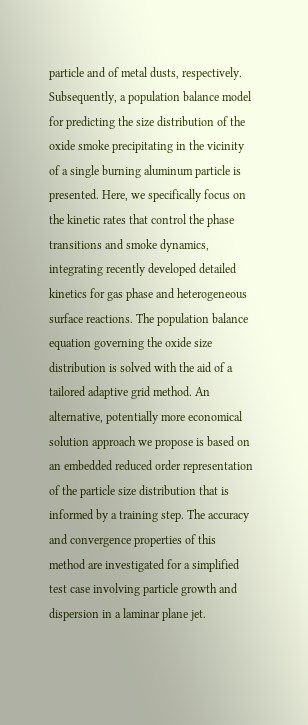particle and of metal dusts, respectively. Subsequently, a population balance model for predicting the size distribution of the oxide smoke precipitating in the vicinity of a single burning aluminum particle is presented. Here, we specifically focus on the kinetic rates that control the phase transitions and smoke dynamics, integrating recently developed detailed kinetics for gas phase and heterogeneous surface reactions. The population balance equation governing the oxide size distribution is solved with the aid of a tailored adaptive grid method. An alternative, potentially more economical solution approach we propose is based on an embedded reduced order representation of the particle size distribution that is informed by a training step. The accuracy and convergence properties of this method are investigated for a simplified test case involving particle growth and dispersion in a laminar plane jet.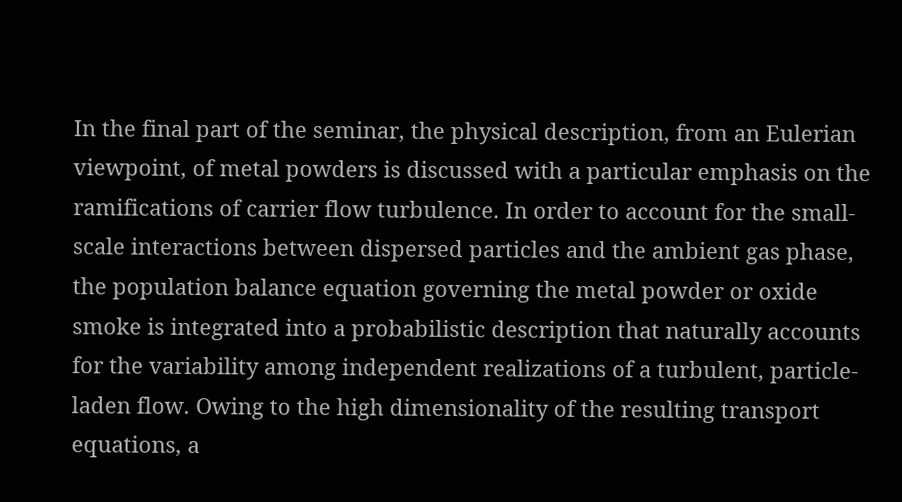In the final part of the seminar, the physical description, from an Eulerian viewpoint, of metal powders is discussed with a particular emphasis on the ramifications of carrier flow turbulence. In order to account for the small-scale interactions between dispersed particles and the ambient gas phase, the population balance equation governing the metal powder or oxide smoke is integrated into a probabilistic description that naturally accounts for the variability among independent realizations of a turbulent, particle-laden flow. Owing to the high dimensionality of the resulting transport equations, a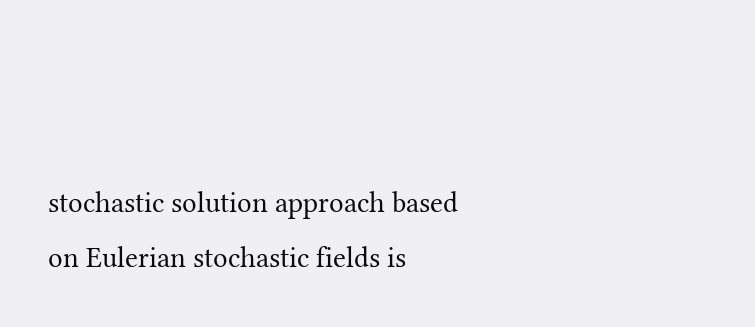stochastic solution approach based on Eulerian stochastic fields is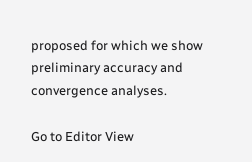proposed for which we show preliminary accuracy and convergence analyses.

Go to Editor View